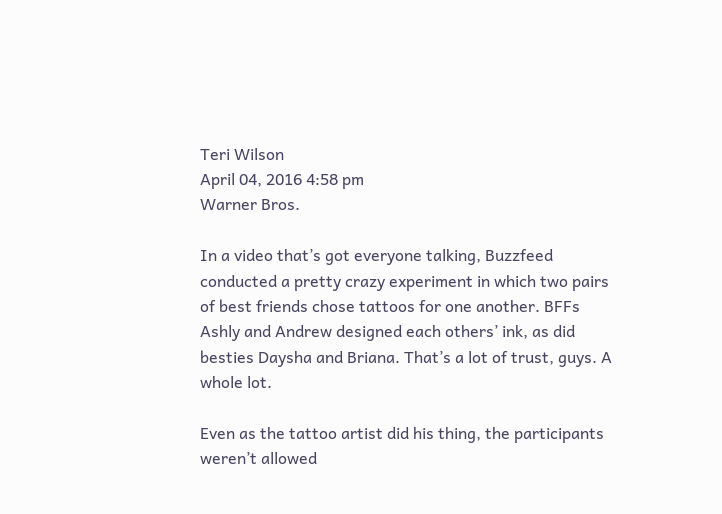Teri Wilson
April 04, 2016 4:58 pm
Warner Bros.

In a video that’s got everyone talking, Buzzfeed conducted a pretty crazy experiment in which two pairs of best friends chose tattoos for one another. BFFs Ashly and Andrew designed each others’ ink, as did besties Daysha and Briana. That’s a lot of trust, guys. A whole lot.

Even as the tattoo artist did his thing, the participants weren’t allowed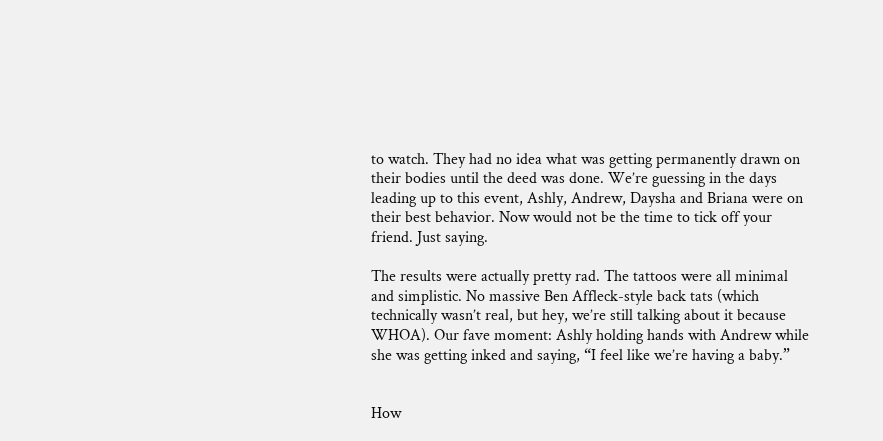to watch. They had no idea what was getting permanently drawn on their bodies until the deed was done. We’re guessing in the days leading up to this event, Ashly, Andrew, Daysha and Briana were on their best behavior. Now would not be the time to tick off your friend. Just saying.

The results were actually pretty rad. The tattoos were all minimal and simplistic. No massive Ben Affleck-style back tats (which technically wasn’t real, but hey, we’re still talking about it because WHOA). Our fave moment: Ashly holding hands with Andrew while she was getting inked and saying, “I feel like we’re having a baby.”


How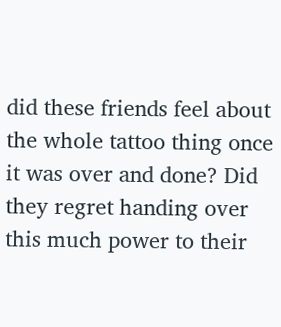did these friends feel about the whole tattoo thing once it was over and done? Did they regret handing over this much power to their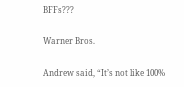BFFs???

Warner Bros.

Andrew said, “It’s not like 100%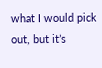what I would pick out, but it’s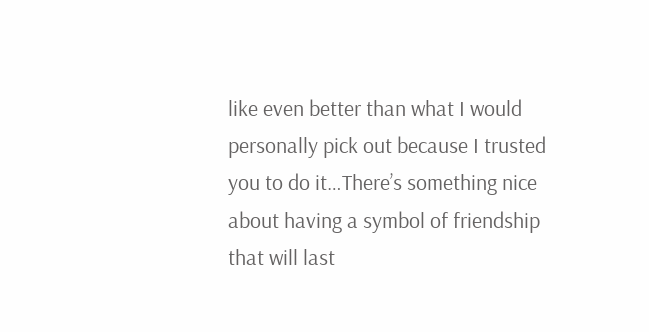like even better than what I would personally pick out because I trusted you to do it…There’s something nice about having a symbol of friendship that will last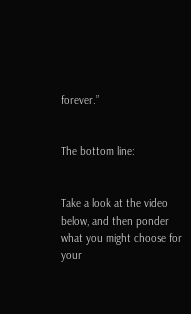forever.”


The bottom line:


Take a look at the video below, and then ponder what you might choose for your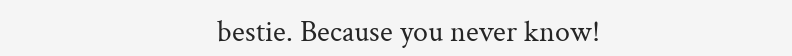bestie. Because you never know!